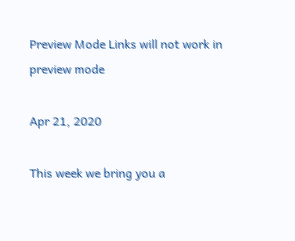Preview Mode Links will not work in preview mode

Apr 21, 2020

This week we bring you a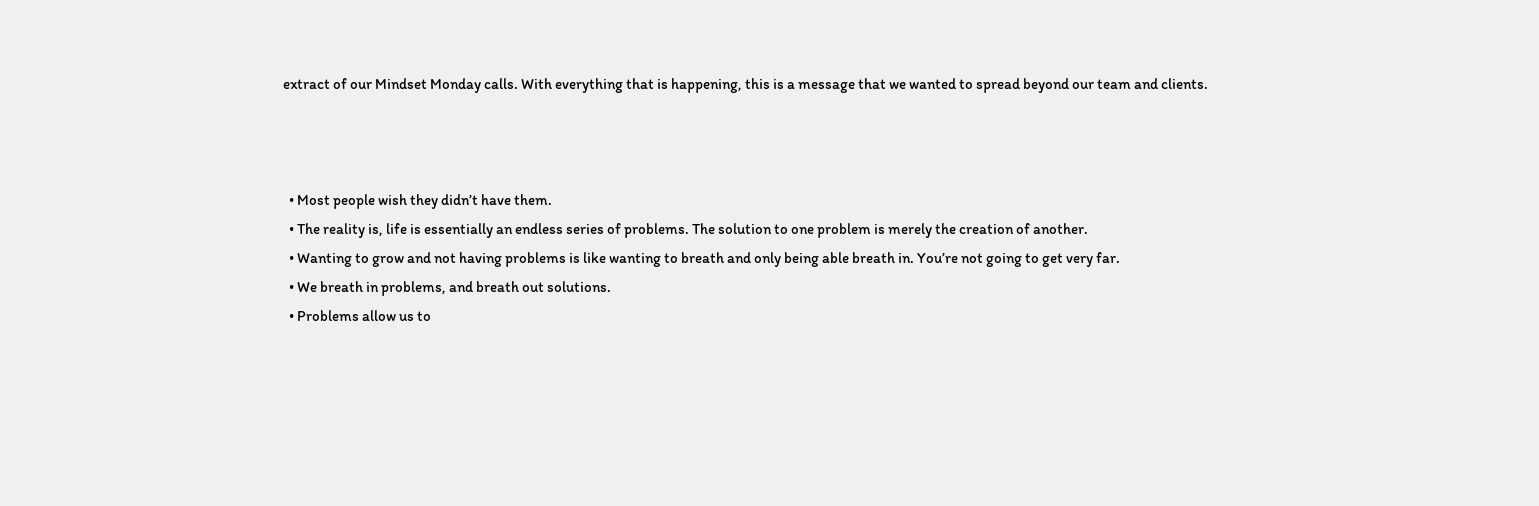extract of our Mindset Monday calls. With everything that is happening, this is a message that we wanted to spread beyond our team and clients.



  • Most people wish they didn’t have them.
  • The reality is, life is essentially an endless series of problems. The solution to one problem is merely the creation of another.
  • Wanting to grow and not having problems is like wanting to breath and only being able breath in. You’re not going to get very far.
  • We breath in problems, and breath out solutions.
  • Problems allow us to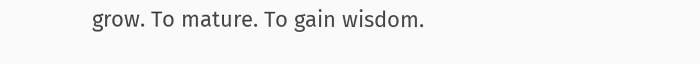grow. To mature. To gain wisdom.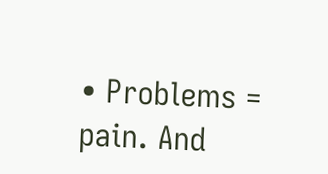• Problems = pain. And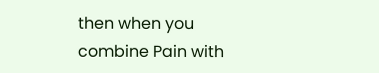then when you combine Pain with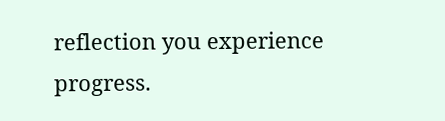reflection you experience progress.